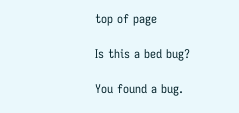top of page

Is this a bed bug?

You found a bug.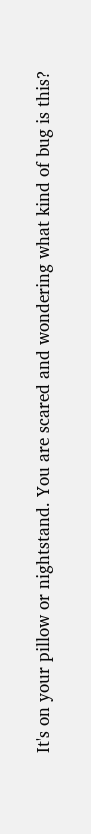It's on your pillow or nightstand. You are scared and wondering what kind of bug is this?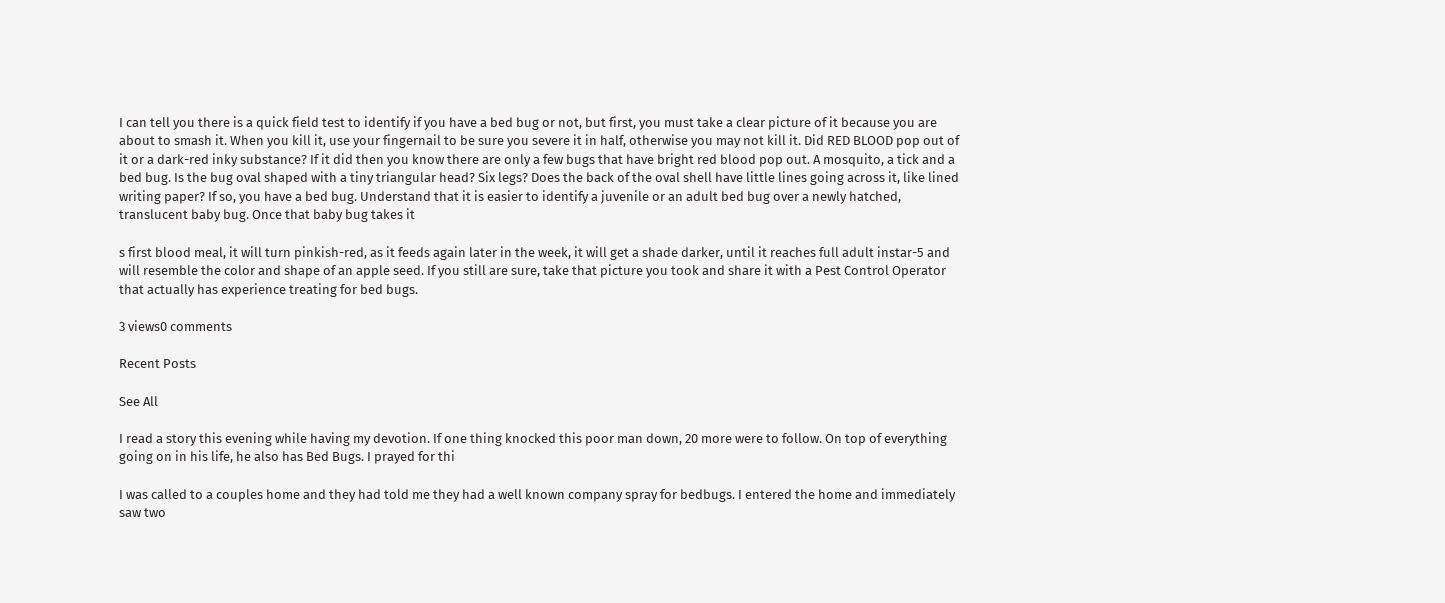I can tell you there is a quick field test to identify if you have a bed bug or not, but first, you must take a clear picture of it because you are about to smash it. When you kill it, use your fingernail to be sure you severe it in half, otherwise you may not kill it. Did RED BLOOD pop out of it or a dark-red inky substance? If it did then you know there are only a few bugs that have bright red blood pop out. A mosquito, a tick and a bed bug. Is the bug oval shaped with a tiny triangular head? Six legs? Does the back of the oval shell have little lines going across it, like lined writing paper? If so, you have a bed bug. Understand that it is easier to identify a juvenile or an adult bed bug over a newly hatched, translucent baby bug. Once that baby bug takes it

s first blood meal, it will turn pinkish-red, as it feeds again later in the week, it will get a shade darker, until it reaches full adult instar-5 and will resemble the color and shape of an apple seed. If you still are sure, take that picture you took and share it with a Pest Control Operator that actually has experience treating for bed bugs.

3 views0 comments

Recent Posts

See All

I read a story this evening while having my devotion. If one thing knocked this poor man down, 20 more were to follow. On top of everything going on in his life, he also has Bed Bugs. I prayed for thi

I was called to a couples home and they had told me they had a well known company spray for bedbugs. I entered the home and immediately saw two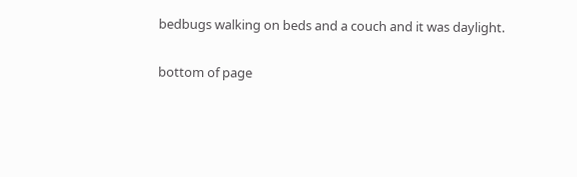bedbugs walking on beds and a couch and it was daylight.

bottom of page